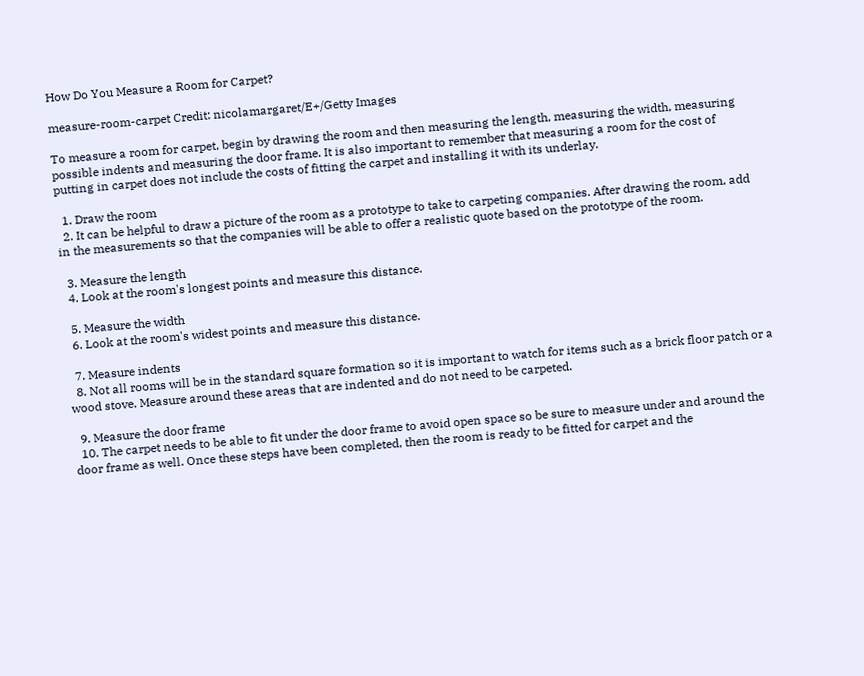How Do You Measure a Room for Carpet?

measure-room-carpet Credit: nicolamargaret/E+/Getty Images

To measure a room for carpet, begin by drawing the room and then measuring the length, measuring the width, measuring possible indents and measuring the door frame. It is also important to remember that measuring a room for the cost of putting in carpet does not include the costs of fitting the carpet and installing it with its underlay.

  1. Draw the room
  2. It can be helpful to draw a picture of the room as a prototype to take to carpeting companies. After drawing the room, add in the measurements so that the companies will be able to offer a realistic quote based on the prototype of the room.

  3. Measure the length
  4. Look at the room's longest points and measure this distance.

  5. Measure the width
  6. Look at the room's widest points and measure this distance.

  7. Measure indents
  8. Not all rooms will be in the standard square formation so it is important to watch for items such as a brick floor patch or a wood stove. Measure around these areas that are indented and do not need to be carpeted.

  9. Measure the door frame
  10. The carpet needs to be able to fit under the door frame to avoid open space so be sure to measure under and around the door frame as well. Once these steps have been completed, then the room is ready to be fitted for carpet and the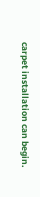carpet installation can begin.